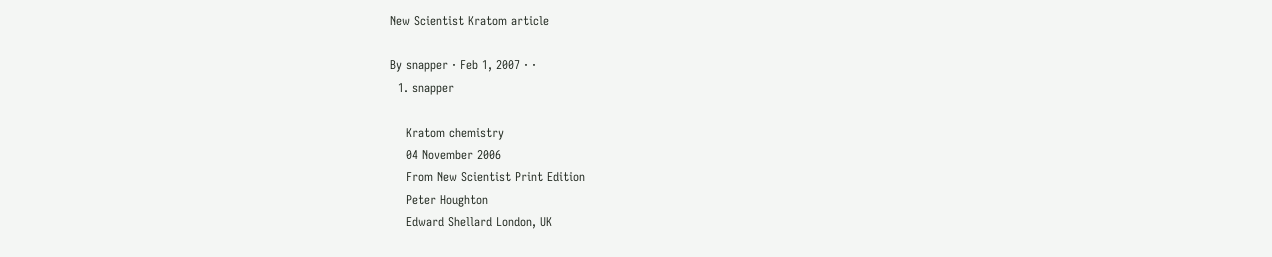New Scientist Kratom article

By snapper · Feb 1, 2007 · ·
  1. snapper

    Kratom chemistry
    04 November 2006
    From New Scientist Print Edition
    Peter Houghton
    Edward Shellard London, UK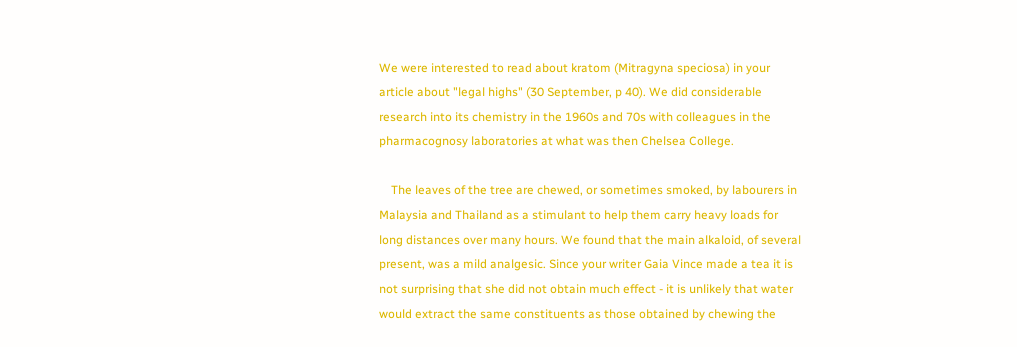We were interested to read about kratom (Mitragyna speciosa) in your article about "legal highs" (30 September, p 40). We did considerable research into its chemistry in the 1960s and 70s with colleagues in the pharmacognosy laboratories at what was then Chelsea College.

    The leaves of the tree are chewed, or sometimes smoked, by labourers in Malaysia and Thailand as a stimulant to help them carry heavy loads for long distances over many hours. We found that the main alkaloid, of several present, was a mild analgesic. Since your writer Gaia Vince made a tea it is not surprising that she did not obtain much effect - it is unlikely that water would extract the same constituents as those obtained by chewing the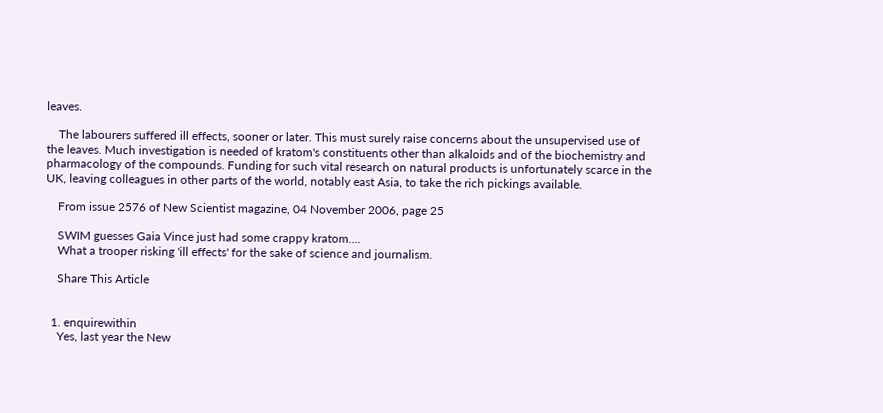leaves.

    The labourers suffered ill effects, sooner or later. This must surely raise concerns about the unsupervised use of the leaves. Much investigation is needed of kratom's constituents other than alkaloids and of the biochemistry and pharmacology of the compounds. Funding for such vital research on natural products is unfortunately scarce in the UK, leaving colleagues in other parts of the world, notably east Asia, to take the rich pickings available.

    From issue 2576 of New Scientist magazine, 04 November 2006, page 25

    SWIM guesses Gaia Vince just had some crappy kratom....
    What a trooper risking 'ill effects' for the sake of science and journalism.

    Share This Article


  1. enquirewithin
    Yes, last year the New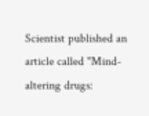Scientist published an article called "Mind-altering drugs: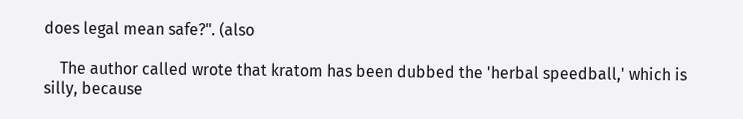does legal mean safe?". (also

    The author called wrote that kratom has been dubbed the 'herbal speedball,' which is silly, because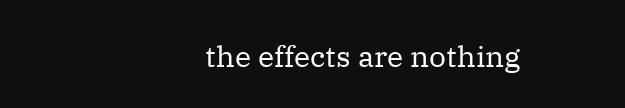the effects are nothing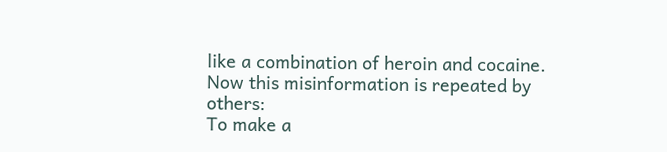like a combination of heroin and cocaine. Now this misinformation is repeated by others:
To make a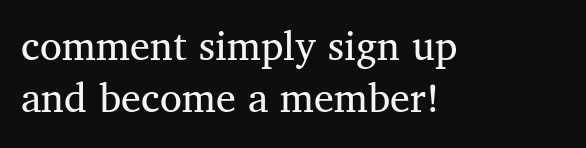comment simply sign up and become a member!